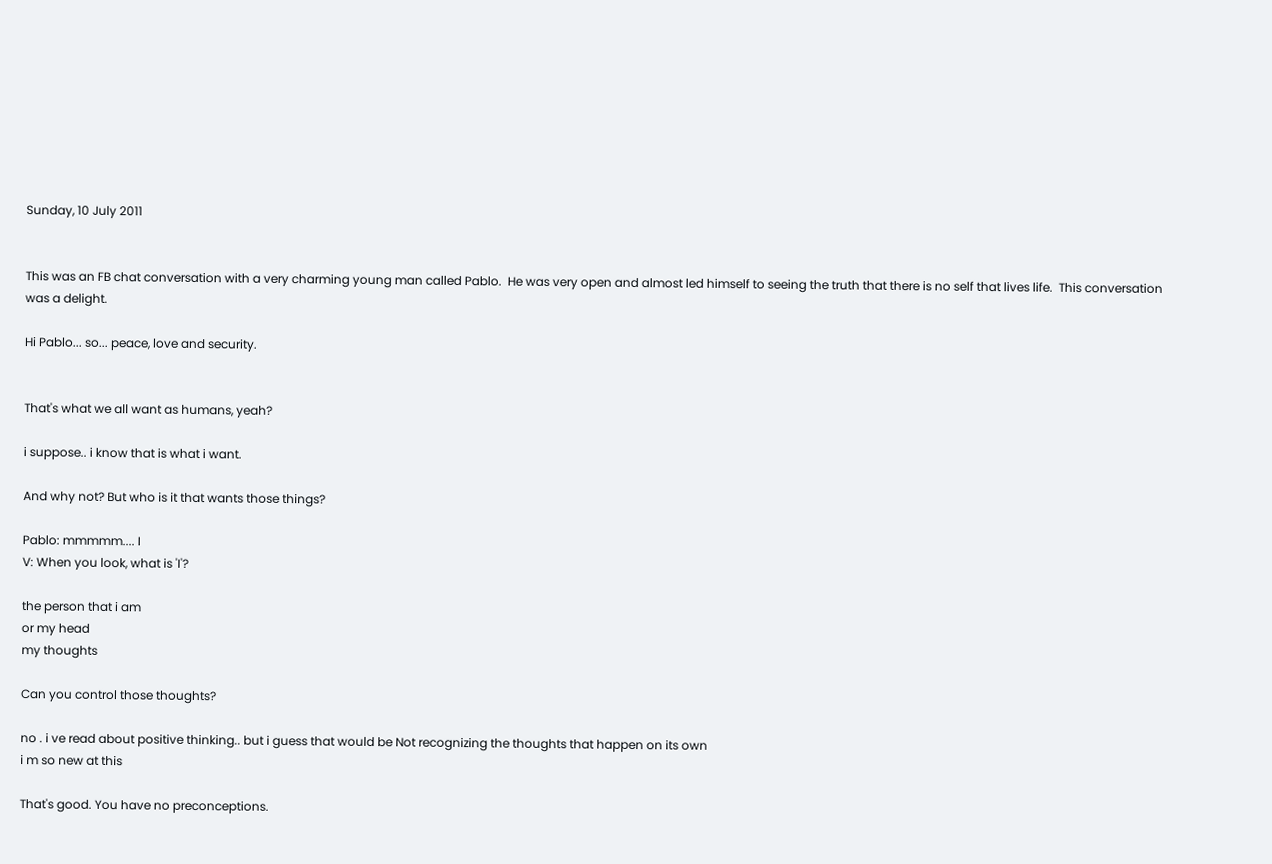Sunday, 10 July 2011


This was an FB chat conversation with a very charming young man called Pablo.  He was very open and almost led himself to seeing the truth that there is no self that lives life.  This conversation was a delight.

Hi Pablo... so... peace, love and security.


That's what we all want as humans, yeah?

i suppose.. i know that is what i want.

And why not? But who is it that wants those things?

Pablo: mmmmm.... I
V: When you look, what is 'I'?

the person that i am
or my head
my thoughts

Can you control those thoughts?

no . i ve read about positive thinking.. but i guess that would be Not recognizing the thoughts that happen on its own
i m so new at this

That's good. You have no preconceptions.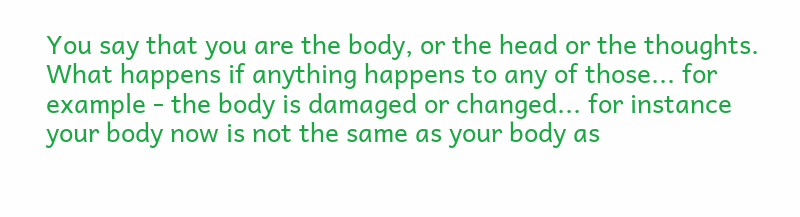You say that you are the body, or the head or the thoughts. What happens if anything happens to any of those... for example - the body is damaged or changed... for instance your body now is not the same as your body as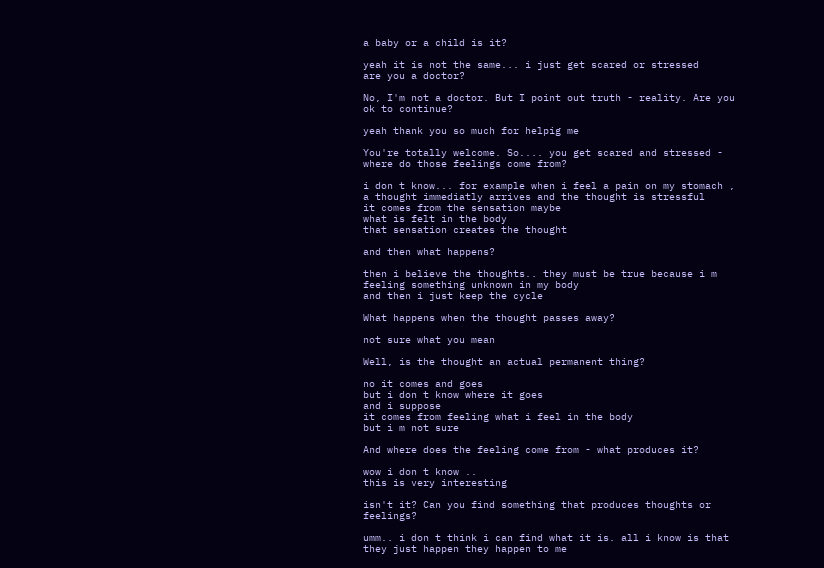a baby or a child is it?

yeah it is not the same... i just get scared or stressed
are you a doctor?

No, I'm not a doctor. But I point out truth - reality. Are you ok to continue?

yeah thank you so much for helpig me

You're totally welcome. So.... you get scared and stressed - where do those feelings come from?

i don t know... for example when i feel a pain on my stomach , a thought immediatly arrives and the thought is stressful
it comes from the sensation maybe
what is felt in the body
that sensation creates the thought

and then what happens?

then i believe the thoughts.. they must be true because i m feeling something unknown in my body
and then i just keep the cycle

What happens when the thought passes away?

not sure what you mean

Well, is the thought an actual permanent thing?

no it comes and goes
but i don t know where it goes
and i suppose
it comes from feeling what i feel in the body
but i m not sure

And where does the feeling come from - what produces it?

wow i don t know ..
this is very interesting

isn't it? Can you find something that produces thoughts or feelings?

umm.. i don t think i can find what it is. all i know is that they just happen they happen to me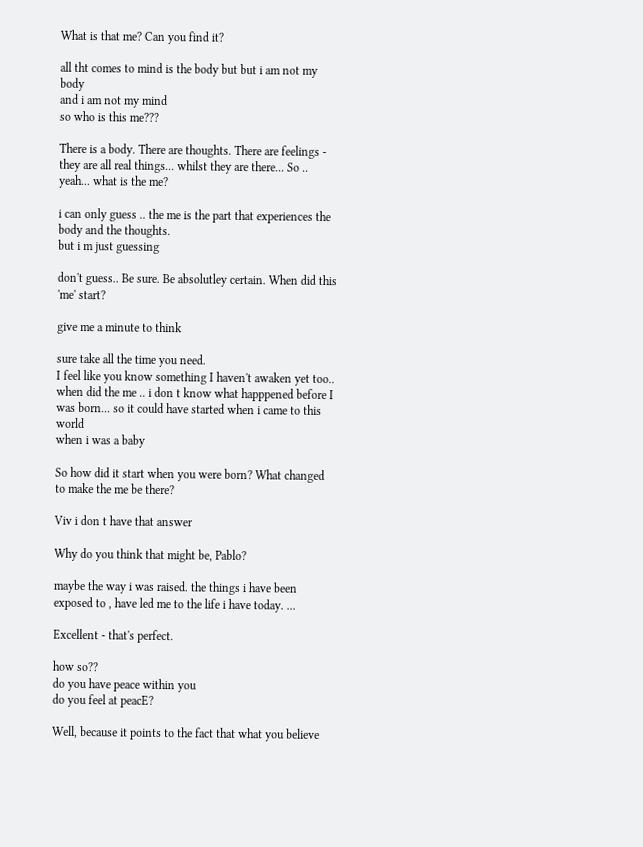What is that me? Can you find it?

all tht comes to mind is the body but but i am not my body
and i am not my mind
so who is this me???

There is a body. There are thoughts. There are feelings - they are all real things... whilst they are there... So .. yeah... what is the me?

i can only guess .. the me is the part that experiences the body and the thoughts.
but i m just guessing

don't guess.. Be sure. Be absolutley certain. When did this 'me' start?

give me a minute to think

sure take all the time you need.
I feel like you know something I haven't awaken yet too.. when did the me .. i don t know what happpened before I was born... so it could have started when i came to this world
when i was a baby

So how did it start when you were born? What changed to make the me be there?

Viv i don t have that answer

Why do you think that might be, Pablo?

maybe the way i was raised. the things i have been exposed to , have led me to the life i have today. ...

Excellent - that's perfect.

how so??
do you have peace within you
do you feel at peacE?

Well, because it points to the fact that what you believe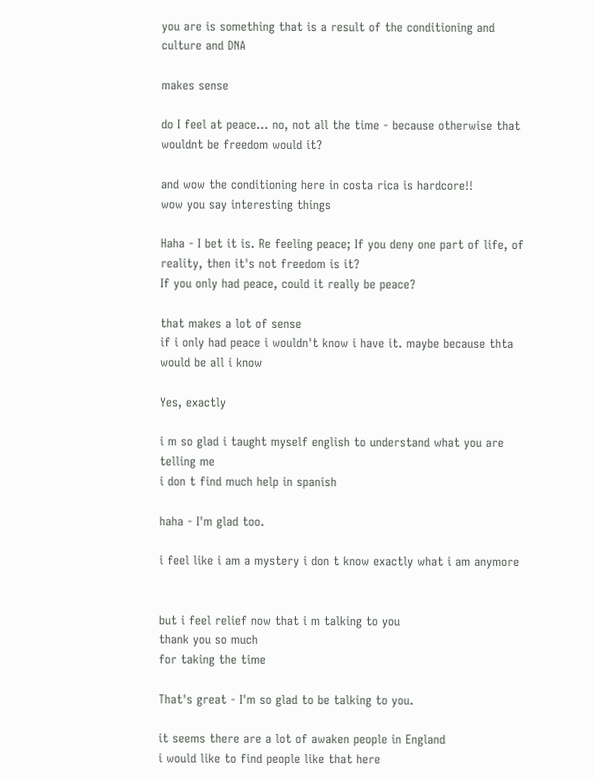you are is something that is a result of the conditioning and culture and DNA

makes sense

do I feel at peace... no, not all the time - because otherwise that wouldnt be freedom would it?

and wow the conditioning here in costa rica is hardcore!!
wow you say interesting things

Haha - I bet it is. Re feeling peace; If you deny one part of life, of reality, then it's not freedom is it?
If you only had peace, could it really be peace?

that makes a lot of sense
if i only had peace i wouldn't know i have it. maybe because thta would be all i know

Yes, exactly

i m so glad i taught myself english to understand what you are telling me
i don t find much help in spanish

haha - I'm glad too.

i feel like i am a mystery i don t know exactly what i am anymore


but i feel relief now that i m talking to you
thank you so much
for taking the time

That's great - I'm so glad to be talking to you.

it seems there are a lot of awaken people in England
i would like to find people like that here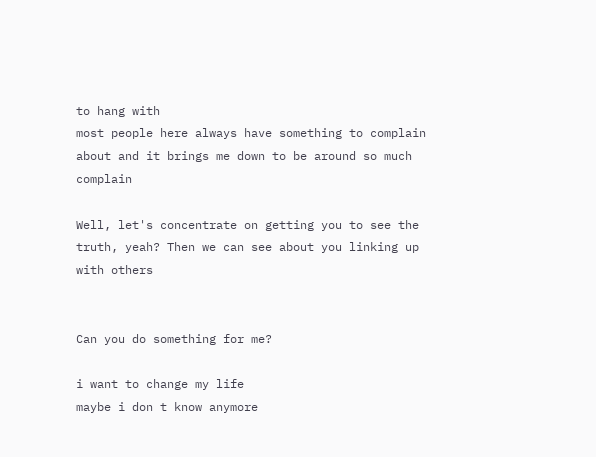to hang with
most people here always have something to complain about and it brings me down to be around so much complain

Well, let's concentrate on getting you to see the truth, yeah? Then we can see about you linking up with others


Can you do something for me?

i want to change my life
maybe i don t know anymore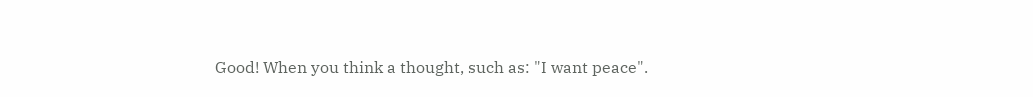Good! When you think a thought, such as: "I want peace".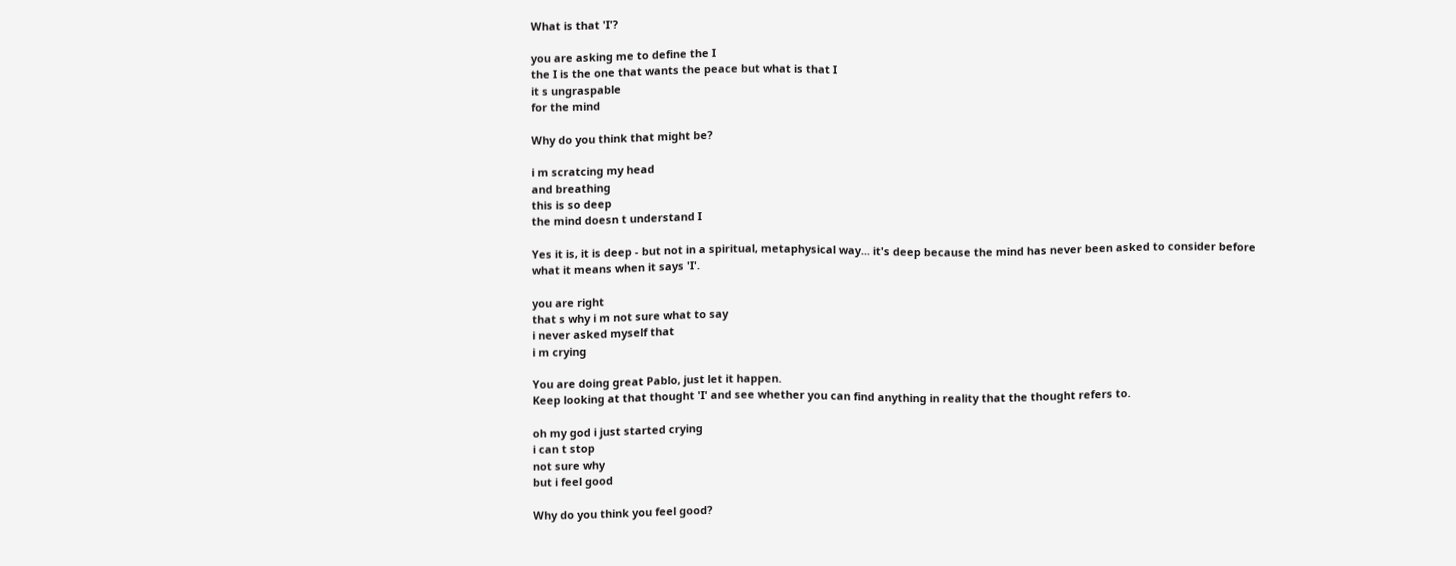What is that 'I'?

you are asking me to define the I
the I is the one that wants the peace but what is that I
it s ungraspable
for the mind

Why do you think that might be?

i m scratcing my head
and breathing
this is so deep
the mind doesn t understand I

Yes it is, it is deep - but not in a spiritual, metaphysical way... it's deep because the mind has never been asked to consider before
what it means when it says 'I'.

you are right
that s why i m not sure what to say
i never asked myself that
i m crying

You are doing great Pablo, just let it happen.
Keep looking at that thought 'I' and see whether you can find anything in reality that the thought refers to.

oh my god i just started crying
i can t stop
not sure why
but i feel good

Why do you think you feel good?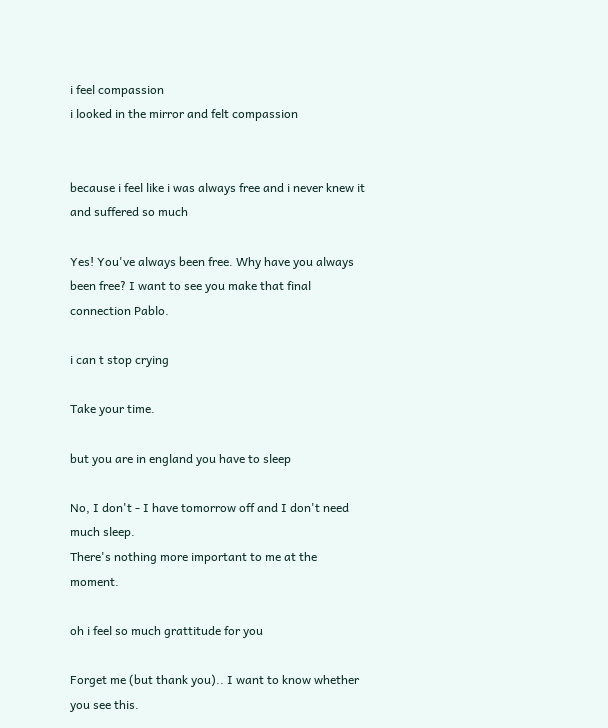i feel compassion
i looked in the mirror and felt compassion


because i feel like i was always free and i never knew it and suffered so much

Yes! You've always been free. Why have you always been free? I want to see you make that final connection Pablo.

i can t stop crying

Take your time.

but you are in england you have to sleep

No, I don't - I have tomorrow off and I don't need much sleep.
There's nothing more important to me at the moment.

oh i feel so much grattitude for you

Forget me (but thank you).. I want to know whether you see this.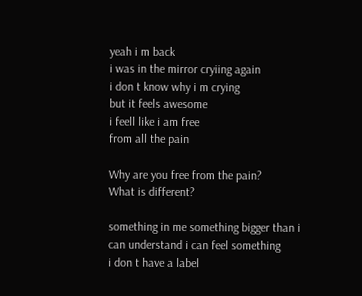yeah i m back
i was in the mirror cryiing again
i don t know why i m crying
but it feels awesome
i feell like i am free
from all the pain

Why are you free from the pain?
What is different?

something in me something bigger than i can understand i can feel something
i don t have a label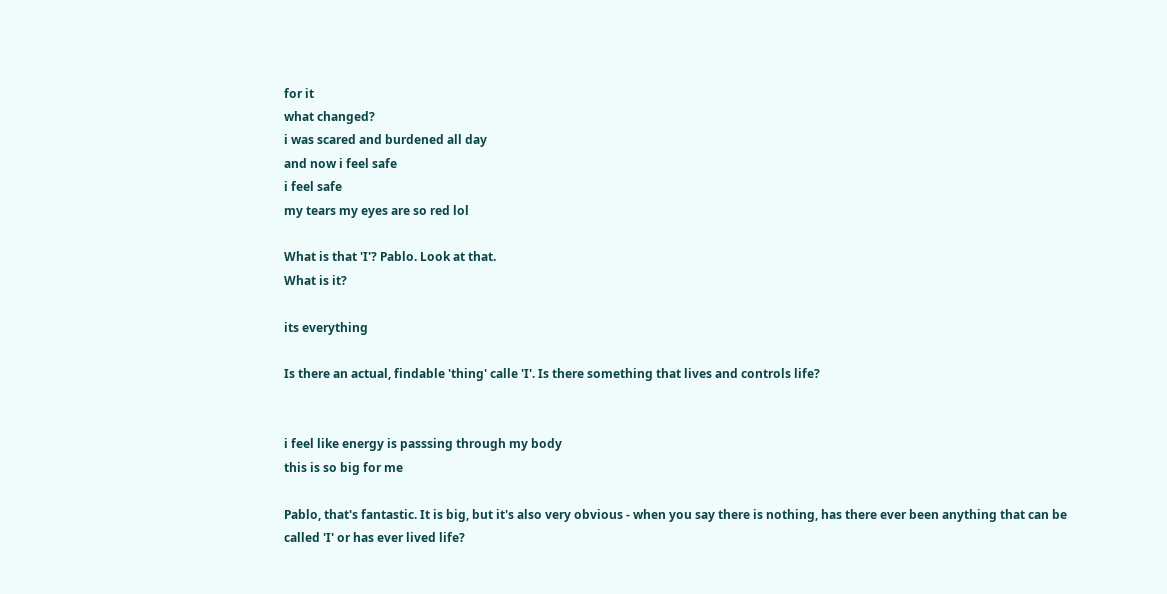for it
what changed?
i was scared and burdened all day
and now i feel safe
i feel safe
my tears my eyes are so red lol

What is that 'I'? Pablo. Look at that.
What is it?

its everything

Is there an actual, findable 'thing' calle 'I'. Is there something that lives and controls life?


i feel like energy is passsing through my body
this is so big for me

Pablo, that's fantastic. It is big, but it's also very obvious - when you say there is nothing, has there ever been anything that can be called 'I' or has ever lived life?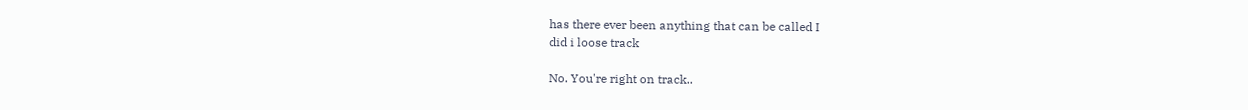has there ever been anything that can be called I
did i loose track

No. You're right on track..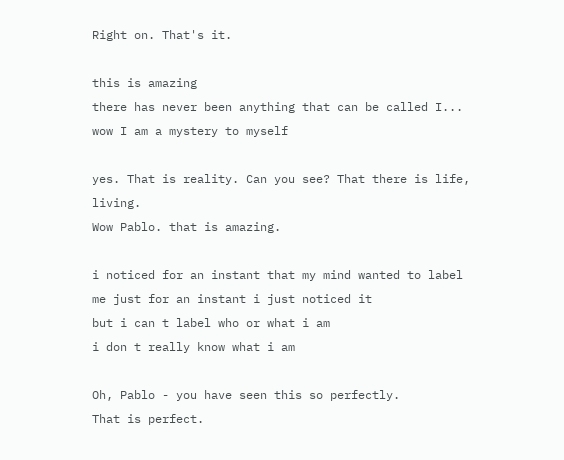Right on. That's it.

this is amazing
there has never been anything that can be called I... wow I am a mystery to myself

yes. That is reality. Can you see? That there is life, living.
Wow Pablo. that is amazing.

i noticed for an instant that my mind wanted to label me just for an instant i just noticed it
but i can t label who or what i am
i don t really know what i am

Oh, Pablo - you have seen this so perfectly.
That is perfect.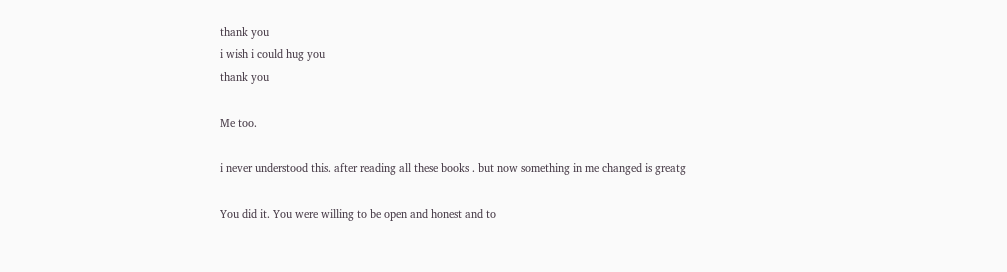thank you
i wish i could hug you
thank you

Me too.

i never understood this. after reading all these books . but now something in me changed is greatg

You did it. You were willing to be open and honest and to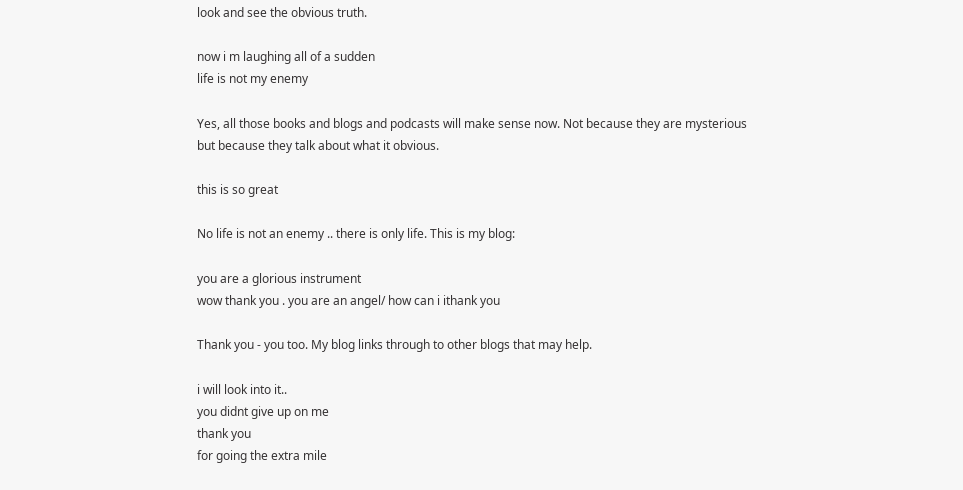look and see the obvious truth.

now i m laughing all of a sudden
life is not my enemy

Yes, all those books and blogs and podcasts will make sense now. Not because they are mysterious but because they talk about what it obvious.

this is so great

No life is not an enemy .. there is only life. This is my blog:

you are a glorious instrument
wow thank you . you are an angel/ how can i ithank you

Thank you - you too. My blog links through to other blogs that may help.

i will look into it..
you didnt give up on me
thank you
for going the extra mile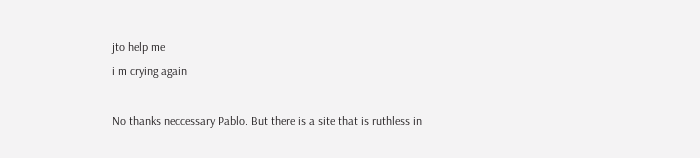jto help me
i m crying again

No thanks neccessary Pablo. But there is a site that is ruthless in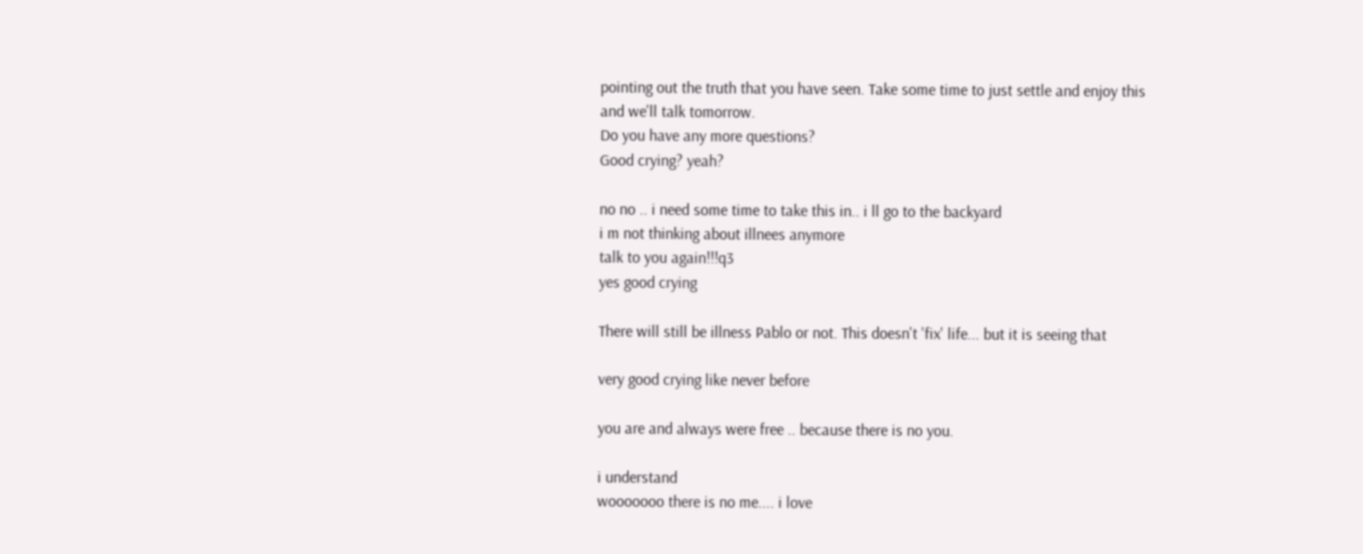pointing out the truth that you have seen. Take some time to just settle and enjoy this and we'll talk tomorrow.
Do you have any more questions?
Good crying? yeah?

no no .. i need some time to take this in.. i ll go to the backyard
i m not thinking about illnees anymore
talk to you again!!!q3
yes good crying

There will still be illness Pablo or not. This doesn't 'fix' life... but it is seeing that

very good crying like never before

you are and always were free .. because there is no you.

i understand
wooooooo there is no me.... i love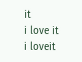it
i love it
i loveit